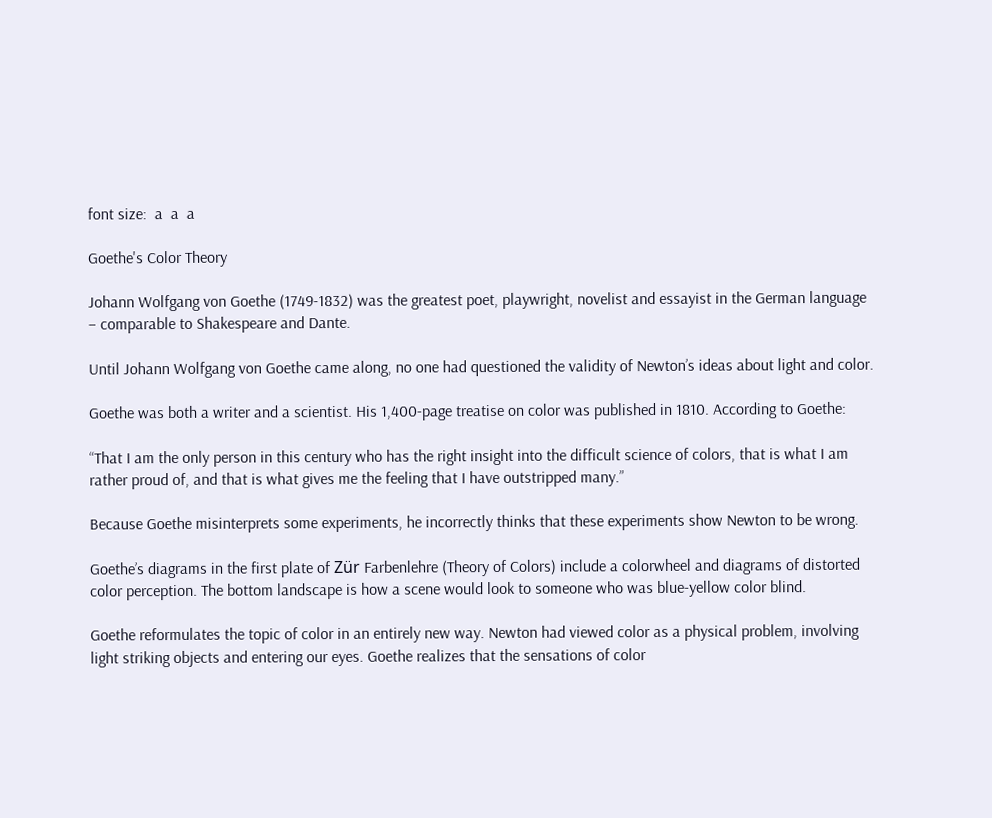font size:  a  a  a

Goethe's Color Theory

Johann Wolfgang von Goethe (1749-1832) was the greatest poet, playwright, novelist and essayist in the German language – comparable to Shakespeare and Dante.

Until Johann Wolfgang von Goethe came along, no one had questioned the validity of Newton’s ideas about light and color.

Goethe was both a writer and a scientist. His 1,400-page treatise on color was published in 1810. According to Goethe:

“That I am the only person in this century who has the right insight into the difficult science of colors, that is what I am rather proud of, and that is what gives me the feeling that I have outstripped many.”

Because Goethe misinterprets some experiments, he incorrectly thinks that these experiments show Newton to be wrong.

Goethe’s diagrams in the first plate of Zür Farbenlehre (Theory of Colors) include a colorwheel and diagrams of distorted color perception. The bottom landscape is how a scene would look to someone who was blue-yellow color blind.

Goethe reformulates the topic of color in an entirely new way. Newton had viewed color as a physical problem, involving light striking objects and entering our eyes. Goethe realizes that the sensations of color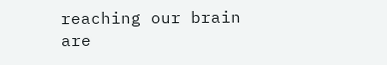reaching our brain are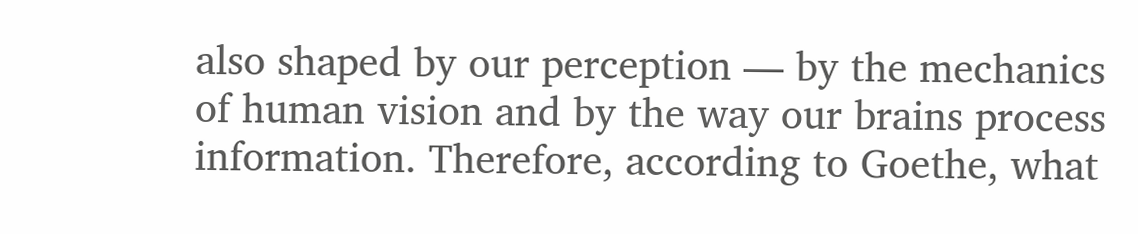also shaped by our perception — by the mechanics of human vision and by the way our brains process information. Therefore, according to Goethe, what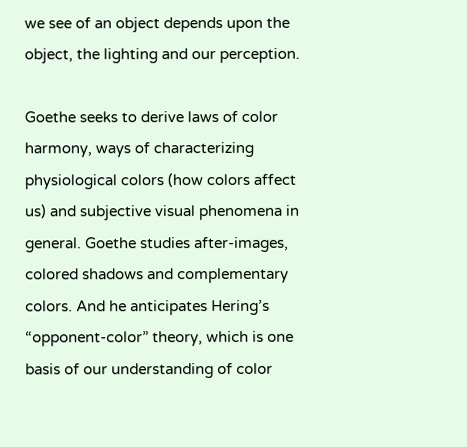we see of an object depends upon the object, the lighting and our perception.

Goethe seeks to derive laws of color harmony, ways of characterizing physiological colors (how colors affect us) and subjective visual phenomena in general. Goethe studies after-images, colored shadows and complementary colors. And he anticipates Hering’s “opponent-color” theory, which is one basis of our understanding of color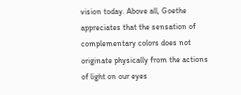vision today. Above all, Goethe appreciates that the sensation of complementary colors does not originate physically from the actions of light on our eyes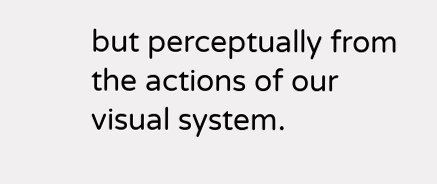but perceptually from the actions of our visual system.